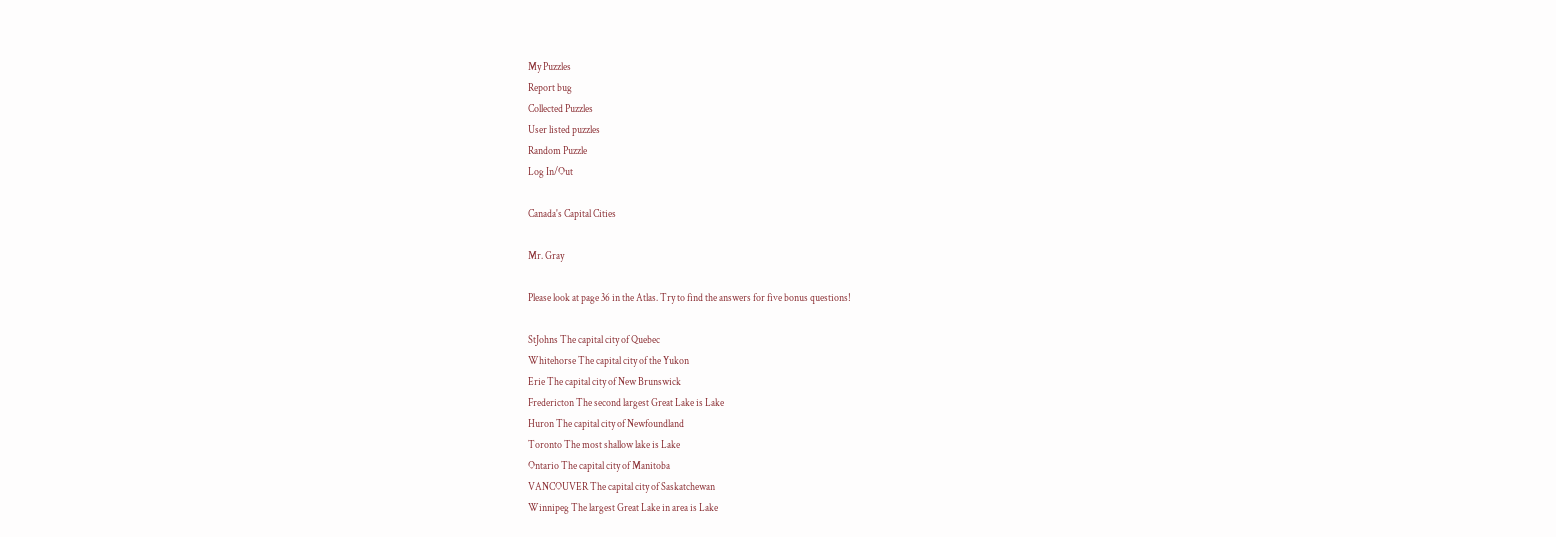My Puzzles
Report bug
Collected Puzzles
User listed puzzles
Random Puzzle
Log In/Out

Canada's Capital Cities

Mr. Gray

Please look at page 36 in the Atlas. Try to find the answers for five bonus questions!

StJohns The capital city of Quebec
Whitehorse The capital city of the Yukon
Erie The capital city of New Brunswick
Fredericton The second largest Great Lake is Lake
Huron The capital city of Newfoundland
Toronto The most shallow lake is Lake
Ontario The capital city of Manitoba
VANCOUVER The capital city of Saskatchewan
Winnipeg The largest Great Lake in area is Lake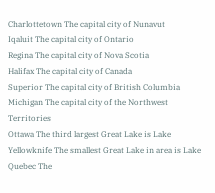Charlottetown The capital city of Nunavut
Iqaluit The capital city of Ontario
Regina The capital city of Nova Scotia
Halifax The capital city of Canada
Superior The capital city of British Columbia
Michigan The capital city of the Northwest Territories
Ottawa The third largest Great Lake is Lake
Yellowknife The smallest Great Lake in area is Lake
Quebec The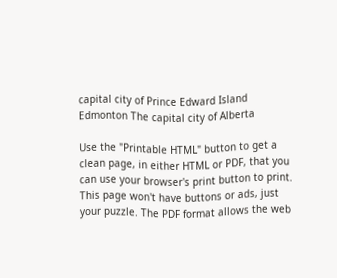capital city of Prince Edward Island
Edmonton The capital city of Alberta

Use the "Printable HTML" button to get a clean page, in either HTML or PDF, that you can use your browser's print button to print. This page won't have buttons or ads, just your puzzle. The PDF format allows the web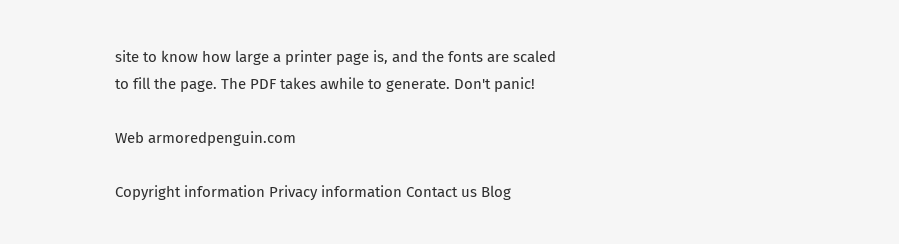site to know how large a printer page is, and the fonts are scaled to fill the page. The PDF takes awhile to generate. Don't panic!

Web armoredpenguin.com

Copyright information Privacy information Contact us Blog